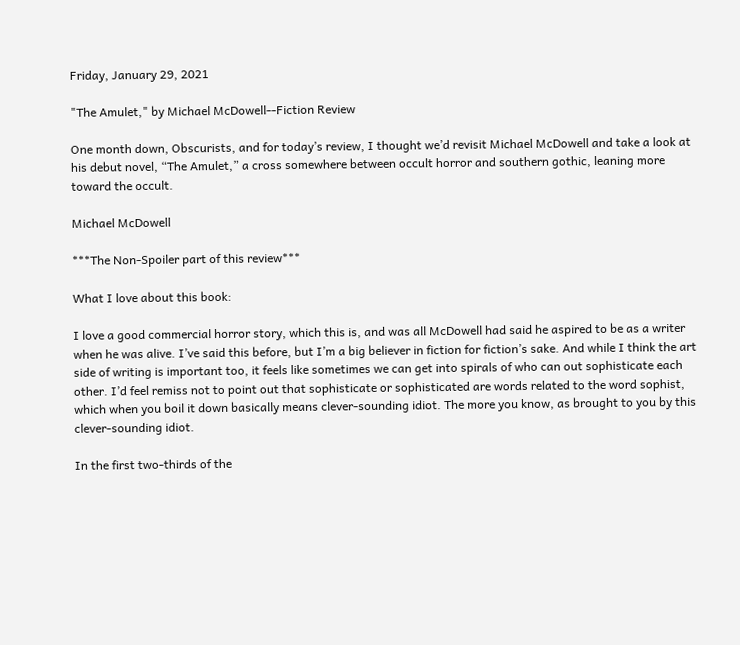Friday, January 29, 2021

"The Amulet," by Michael McDowell--Fiction Review

One month down, Obscurists, and for today’s review, I thought we’d revisit Michael McDowell and take a look at his debut novel, “The Amulet,” a cross somewhere between occult horror and southern gothic, leaning more toward the occult.

Michael McDowell

***The Non-Spoiler part of this review***

What I love about this book:

I love a good commercial horror story, which this is, and was all McDowell had said he aspired to be as a writer when he was alive. I’ve said this before, but I’m a big believer in fiction for fiction’s sake. And while I think the art side of writing is important too, it feels like sometimes we can get into spirals of who can out sophisticate each other. I’d feel remiss not to point out that sophisticate or sophisticated are words related to the word sophist, which when you boil it down basically means clever-sounding idiot. The more you know, as brought to you by this clever-sounding idiot.

In the first two-thirds of the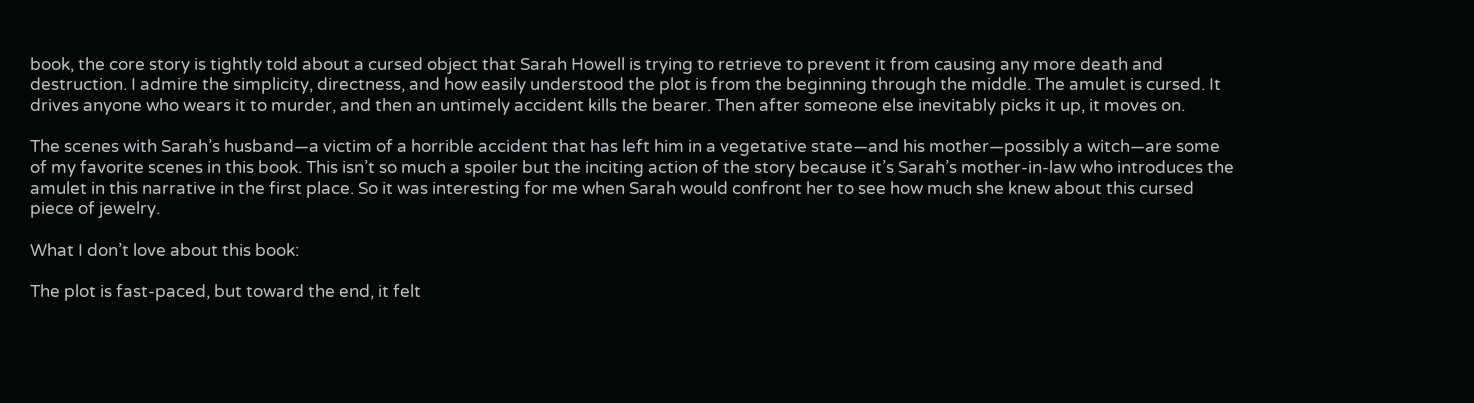book, the core story is tightly told about a cursed object that Sarah Howell is trying to retrieve to prevent it from causing any more death and destruction. I admire the simplicity, directness, and how easily understood the plot is from the beginning through the middle. The amulet is cursed. It drives anyone who wears it to murder, and then an untimely accident kills the bearer. Then after someone else inevitably picks it up, it moves on.

The scenes with Sarah’s husband—a victim of a horrible accident that has left him in a vegetative state—and his mother—possibly a witch—are some of my favorite scenes in this book. This isn’t so much a spoiler but the inciting action of the story because it’s Sarah’s mother-in-law who introduces the amulet in this narrative in the first place. So it was interesting for me when Sarah would confront her to see how much she knew about this cursed piece of jewelry.

What I don’t love about this book:

The plot is fast-paced, but toward the end, it felt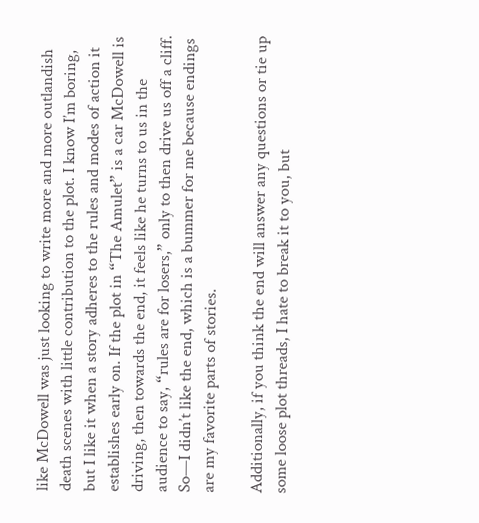like McDowell was just looking to write more and more outlandish death scenes with little contribution to the plot. I know I’m boring, but I like it when a story adheres to the rules and modes of action it establishes early on. If the plot in “The Amulet” is a car McDowell is driving, then towards the end, it feels like he turns to us in the audience to say, “rules are for losers,” only to then drive us off a cliff. So—I didn’t like the end, which is a bummer for me because endings are my favorite parts of stories.

Additionally, if you think the end will answer any questions or tie up some loose plot threads, I hate to break it to you, but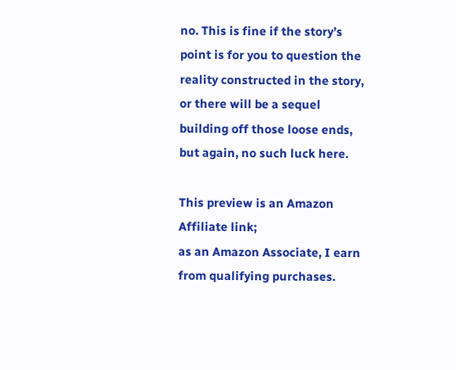no. This is fine if the story’s point is for you to question the reality constructed in the story, or there will be a sequel building off those loose ends, but again, no such luck here.

This preview is an Amazon Affiliate link;
as an Amazon Associate, I earn from qualifying purchases.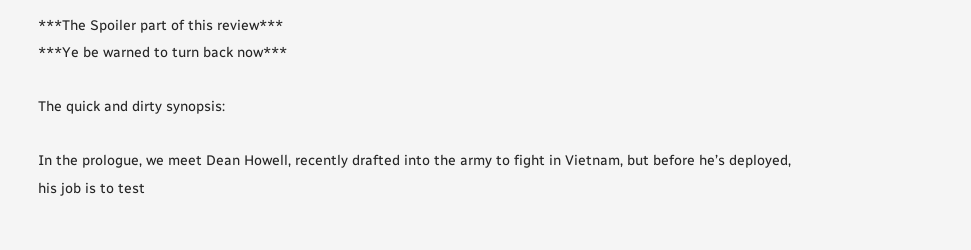***The Spoiler part of this review***
***Ye be warned to turn back now***

The quick and dirty synopsis:

In the prologue, we meet Dean Howell, recently drafted into the army to fight in Vietnam, but before he’s deployed, his job is to test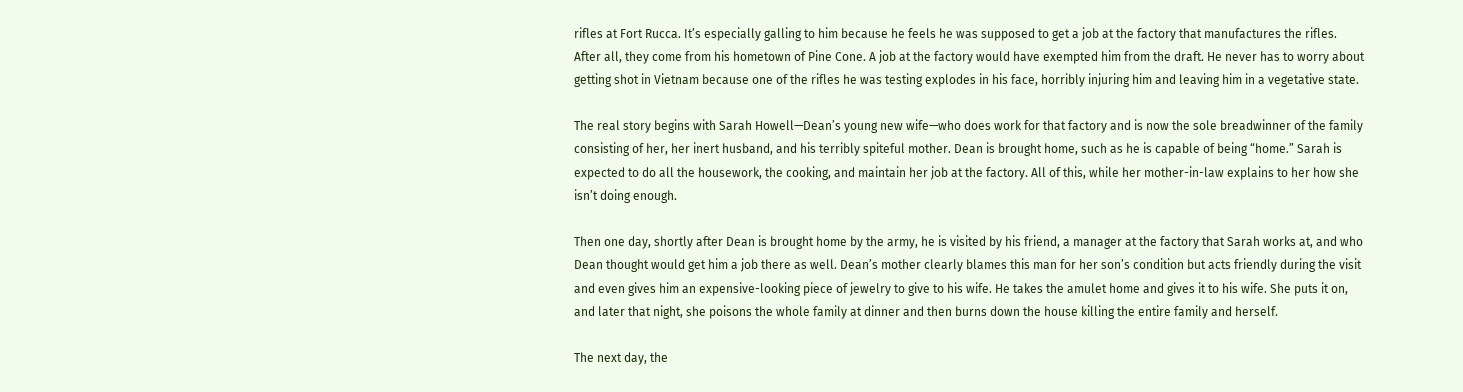rifles at Fort Rucca. It’s especially galling to him because he feels he was supposed to get a job at the factory that manufactures the rifles. After all, they come from his hometown of Pine Cone. A job at the factory would have exempted him from the draft. He never has to worry about getting shot in Vietnam because one of the rifles he was testing explodes in his face, horribly injuring him and leaving him in a vegetative state.

The real story begins with Sarah Howell—Dean’s young new wife—who does work for that factory and is now the sole breadwinner of the family consisting of her, her inert husband, and his terribly spiteful mother. Dean is brought home, such as he is capable of being “home.” Sarah is expected to do all the housework, the cooking, and maintain her job at the factory. All of this, while her mother-in-law explains to her how she isn’t doing enough.

Then one day, shortly after Dean is brought home by the army, he is visited by his friend, a manager at the factory that Sarah works at, and who Dean thought would get him a job there as well. Dean’s mother clearly blames this man for her son’s condition but acts friendly during the visit and even gives him an expensive-looking piece of jewelry to give to his wife. He takes the amulet home and gives it to his wife. She puts it on, and later that night, she poisons the whole family at dinner and then burns down the house killing the entire family and herself.

The next day, the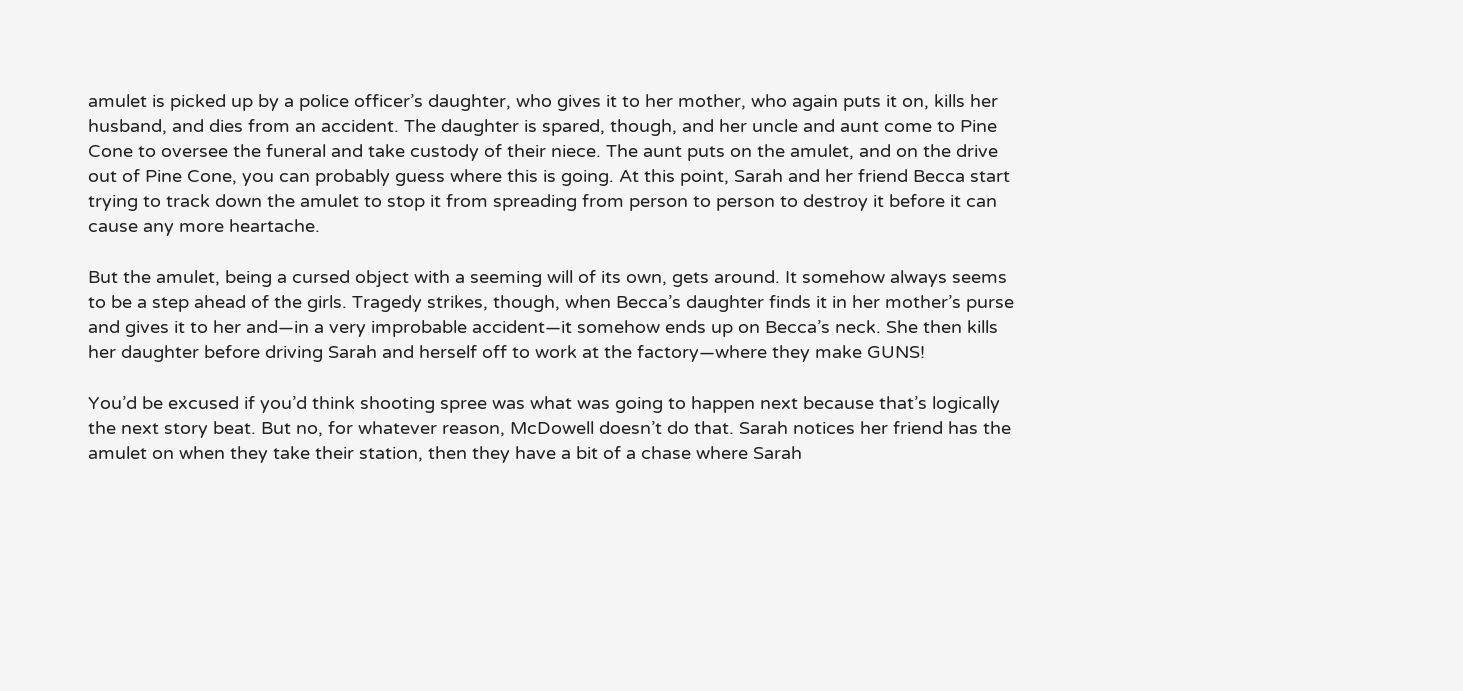amulet is picked up by a police officer’s daughter, who gives it to her mother, who again puts it on, kills her husband, and dies from an accident. The daughter is spared, though, and her uncle and aunt come to Pine Cone to oversee the funeral and take custody of their niece. The aunt puts on the amulet, and on the drive out of Pine Cone, you can probably guess where this is going. At this point, Sarah and her friend Becca start trying to track down the amulet to stop it from spreading from person to person to destroy it before it can cause any more heartache.

But the amulet, being a cursed object with a seeming will of its own, gets around. It somehow always seems to be a step ahead of the girls. Tragedy strikes, though, when Becca’s daughter finds it in her mother’s purse and gives it to her and—in a very improbable accident—it somehow ends up on Becca’s neck. She then kills her daughter before driving Sarah and herself off to work at the factory—where they make GUNS!

You’d be excused if you’d think shooting spree was what was going to happen next because that’s logically the next story beat. But no, for whatever reason, McDowell doesn’t do that. Sarah notices her friend has the amulet on when they take their station, then they have a bit of a chase where Sarah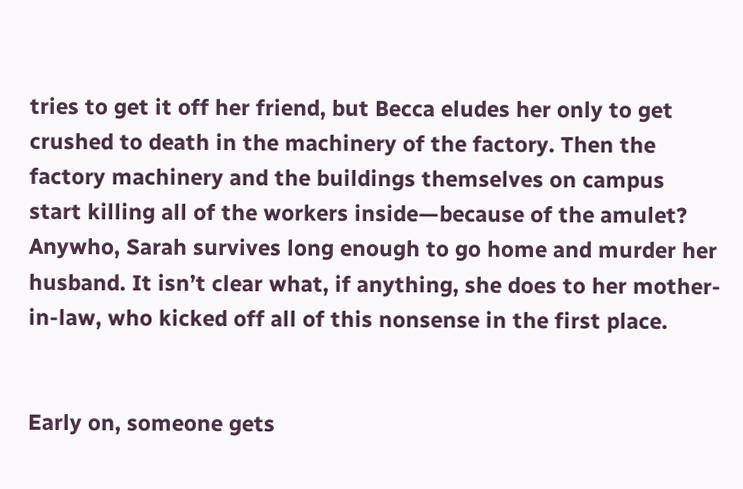tries to get it off her friend, but Becca eludes her only to get crushed to death in the machinery of the factory. Then the factory machinery and the buildings themselves on campus start killing all of the workers inside—because of the amulet? Anywho, Sarah survives long enough to go home and murder her husband. It isn’t clear what, if anything, she does to her mother-in-law, who kicked off all of this nonsense in the first place.


Early on, someone gets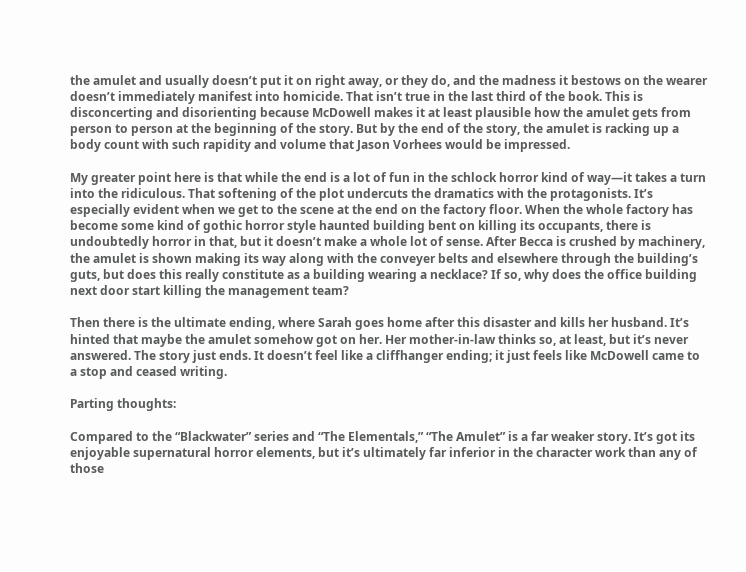the amulet and usually doesn’t put it on right away, or they do, and the madness it bestows on the wearer doesn’t immediately manifest into homicide. That isn’t true in the last third of the book. This is disconcerting and disorienting because McDowell makes it at least plausible how the amulet gets from person to person at the beginning of the story. But by the end of the story, the amulet is racking up a body count with such rapidity and volume that Jason Vorhees would be impressed.

My greater point here is that while the end is a lot of fun in the schlock horror kind of way—it takes a turn into the ridiculous. That softening of the plot undercuts the dramatics with the protagonists. It’s especially evident when we get to the scene at the end on the factory floor. When the whole factory has become some kind of gothic horror style haunted building bent on killing its occupants, there is undoubtedly horror in that, but it doesn’t make a whole lot of sense. After Becca is crushed by machinery, the amulet is shown making its way along with the conveyer belts and elsewhere through the building’s guts, but does this really constitute as a building wearing a necklace? If so, why does the office building next door start killing the management team?

Then there is the ultimate ending, where Sarah goes home after this disaster and kills her husband. It’s hinted that maybe the amulet somehow got on her. Her mother-in-law thinks so, at least, but it’s never answered. The story just ends. It doesn’t feel like a cliffhanger ending; it just feels like McDowell came to a stop and ceased writing.

Parting thoughts:

Compared to the “Blackwater” series and “The Elementals,” “The Amulet” is a far weaker story. It’s got its enjoyable supernatural horror elements, but it’s ultimately far inferior in the character work than any of those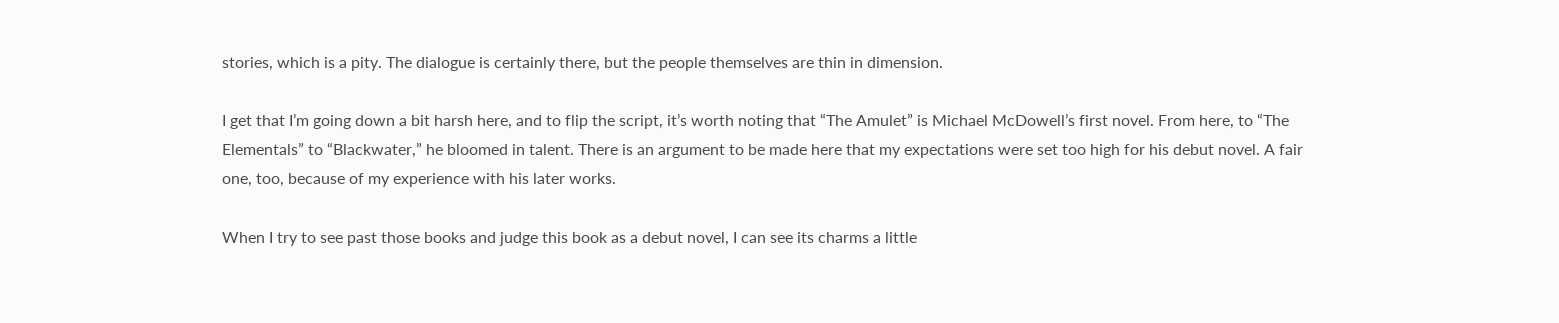stories, which is a pity. The dialogue is certainly there, but the people themselves are thin in dimension.

I get that I’m going down a bit harsh here, and to flip the script, it’s worth noting that “The Amulet” is Michael McDowell’s first novel. From here, to “The Elementals” to “Blackwater,” he bloomed in talent. There is an argument to be made here that my expectations were set too high for his debut novel. A fair one, too, because of my experience with his later works.

When I try to see past those books and judge this book as a debut novel, I can see its charms a little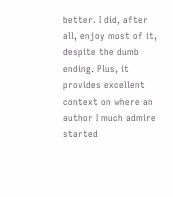better. I did, after all, enjoy most of it, despite the dumb ending. Plus, it provides excellent context on where an author I much admire started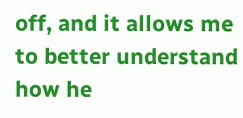off, and it allows me to better understand how he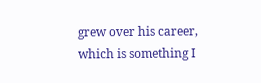grew over his career, which is something I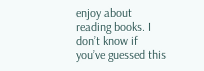enjoy about reading books. I don’t know if you’ve guessed this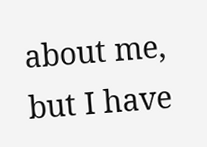about me, but I have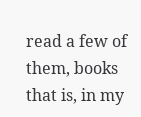read a few of them, books that is, in my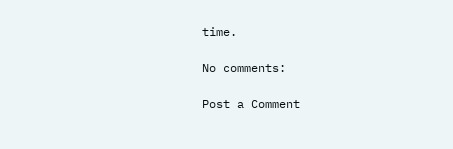time.

No comments:

Post a Comment